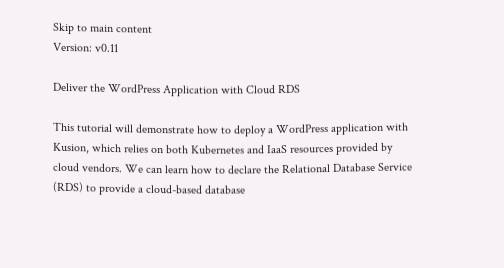Skip to main content
Version: v0.11

Deliver the WordPress Application with Cloud RDS

This tutorial will demonstrate how to deploy a WordPress application with Kusion, which relies on both Kubernetes and IaaS resources provided by cloud vendors. We can learn how to declare the Relational Database Service (RDS) to provide a cloud-based database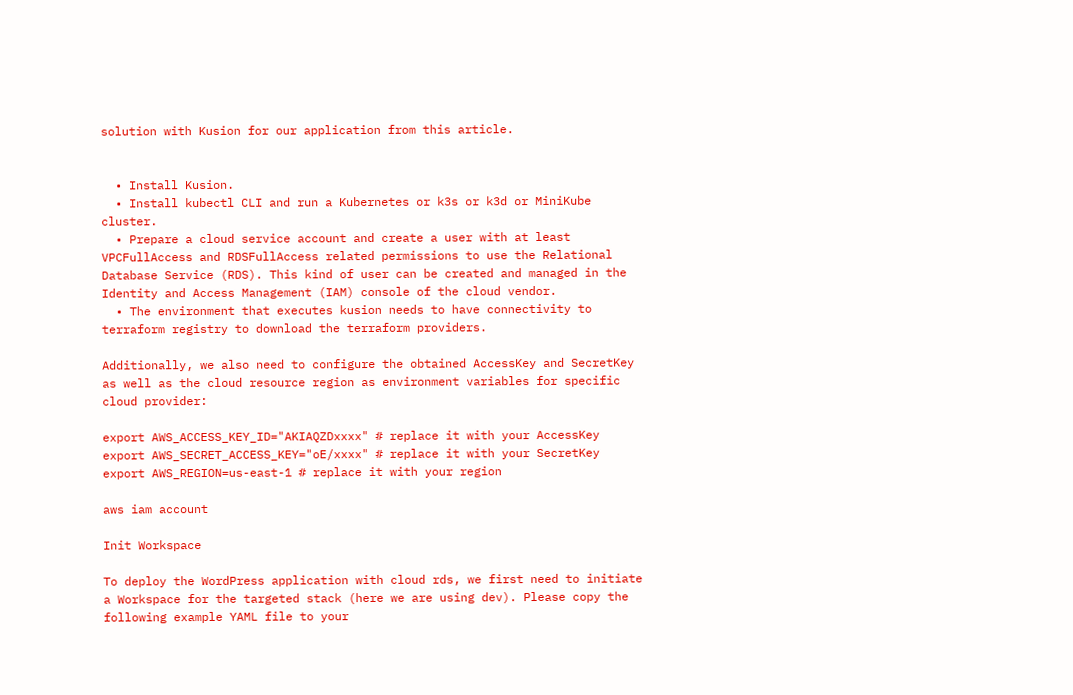solution with Kusion for our application from this article.


  • Install Kusion.
  • Install kubectl CLI and run a Kubernetes or k3s or k3d or MiniKube cluster.
  • Prepare a cloud service account and create a user with at least VPCFullAccess and RDSFullAccess related permissions to use the Relational Database Service (RDS). This kind of user can be created and managed in the Identity and Access Management (IAM) console of the cloud vendor.
  • The environment that executes kusion needs to have connectivity to terraform registry to download the terraform providers.

Additionally, we also need to configure the obtained AccessKey and SecretKey as well as the cloud resource region as environment variables for specific cloud provider:

export AWS_ACCESS_KEY_ID="AKIAQZDxxxx" # replace it with your AccessKey
export AWS_SECRET_ACCESS_KEY="oE/xxxx" # replace it with your SecretKey
export AWS_REGION=us-east-1 # replace it with your region

aws iam account

Init Workspace

To deploy the WordPress application with cloud rds, we first need to initiate a Workspace for the targeted stack (here we are using dev). Please copy the following example YAML file to your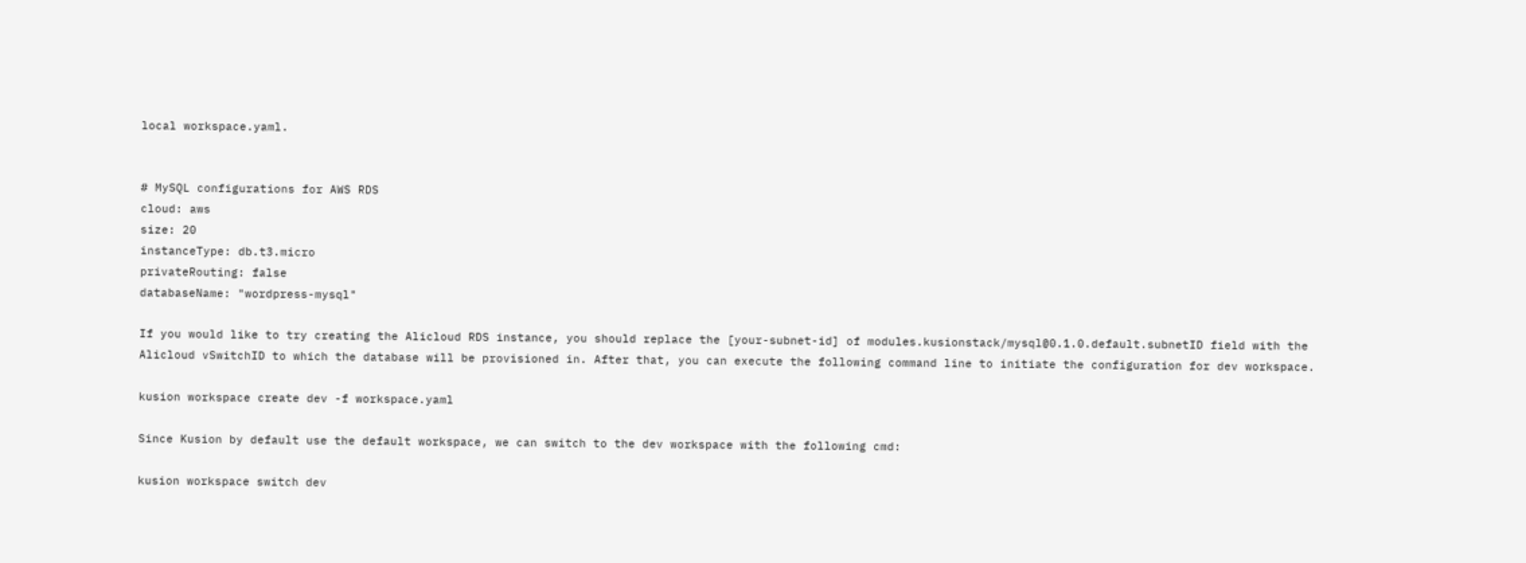local workspace.yaml.


# MySQL configurations for AWS RDS
cloud: aws
size: 20
instanceType: db.t3.micro
privateRouting: false
databaseName: "wordpress-mysql"

If you would like to try creating the Alicloud RDS instance, you should replace the [your-subnet-id] of modules.kusionstack/mysql@0.1.0.default.subnetID field with the Alicloud vSwitchID to which the database will be provisioned in. After that, you can execute the following command line to initiate the configuration for dev workspace.

kusion workspace create dev -f workspace.yaml

Since Kusion by default use the default workspace, we can switch to the dev workspace with the following cmd:

kusion workspace switch dev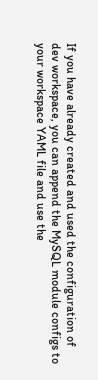If you have already created and used the configuration of dev workspace, you can append the MySQL module configs to your workspace YAML file and use the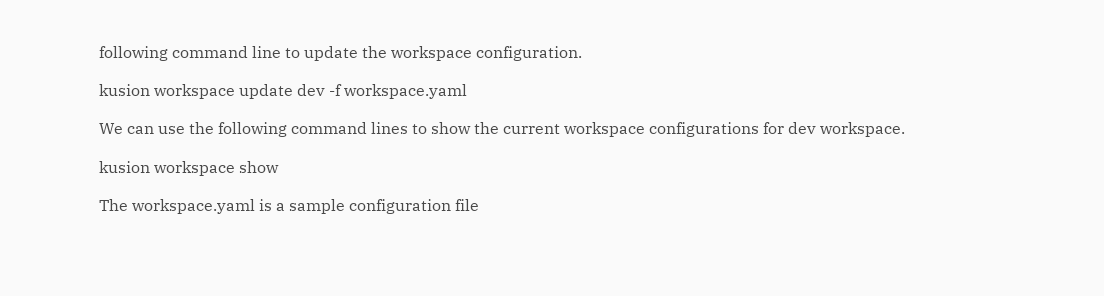following command line to update the workspace configuration.

kusion workspace update dev -f workspace.yaml

We can use the following command lines to show the current workspace configurations for dev workspace.

kusion workspace show

The workspace.yaml is a sample configuration file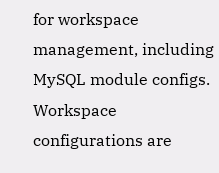for workspace management, including MySQL module configs. Workspace configurations are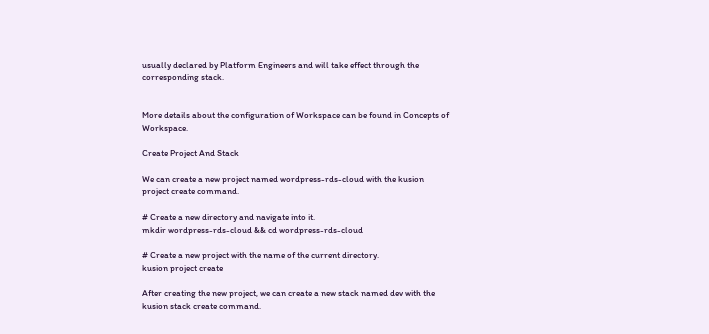usually declared by Platform Engineers and will take effect through the corresponding stack.


More details about the configuration of Workspace can be found in Concepts of Workspace.

Create Project And Stack

We can create a new project named wordpress-rds-cloud with the kusion project create command.

# Create a new directory and navigate into it.
mkdir wordpress-rds-cloud && cd wordpress-rds-cloud

# Create a new project with the name of the current directory.
kusion project create

After creating the new project, we can create a new stack named dev with the kusion stack create command.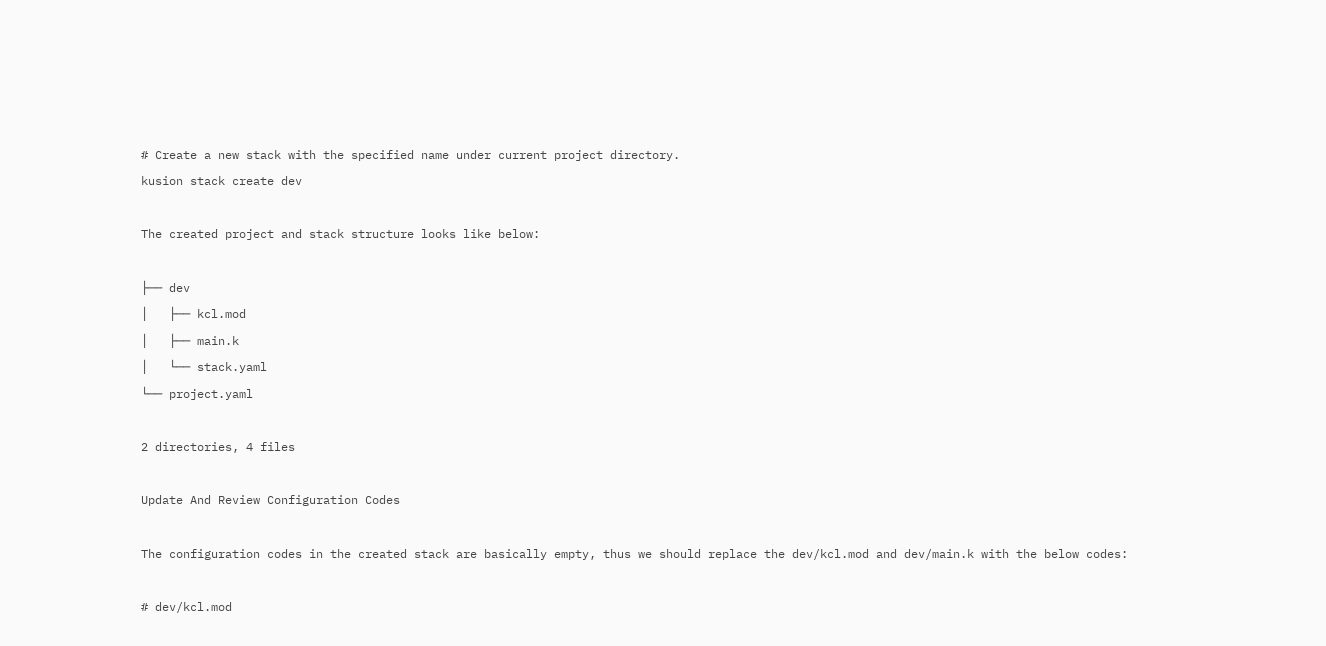# Create a new stack with the specified name under current project directory.
kusion stack create dev

The created project and stack structure looks like below:

├── dev
│   ├── kcl.mod
│   ├── main.k
│   └── stack.yaml
└── project.yaml

2 directories, 4 files

Update And Review Configuration Codes

The configuration codes in the created stack are basically empty, thus we should replace the dev/kcl.mod and dev/main.k with the below codes:

# dev/kcl.mod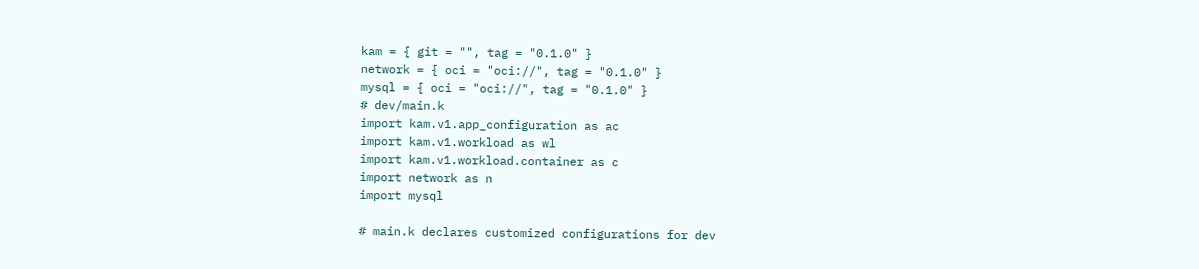kam = { git = "", tag = "0.1.0" }
network = { oci = "oci://", tag = "0.1.0" }
mysql = { oci = "oci://", tag = "0.1.0" }
# dev/main.k
import kam.v1.app_configuration as ac
import kam.v1.workload as wl
import kam.v1.workload.container as c
import network as n
import mysql

# main.k declares customized configurations for dev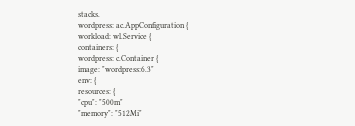stacks.
wordpress: ac.AppConfiguration {
workload: wl.Service {
containers: {
wordpress: c.Container {
image: "wordpress:6.3"
env: {
resources: {
"cpu": "500m"
"memory": "512Mi"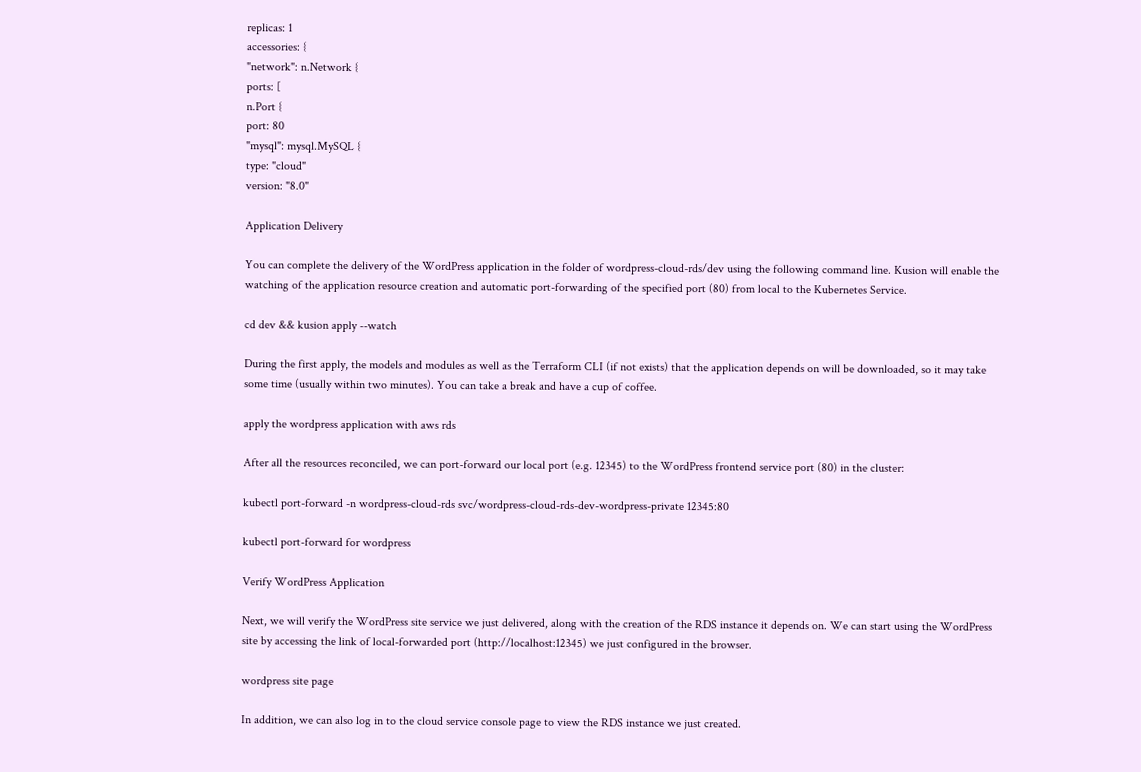replicas: 1
accessories: {
"network": n.Network {
ports: [
n.Port {
port: 80
"mysql": mysql.MySQL {
type: "cloud"
version: "8.0"

Application Delivery

You can complete the delivery of the WordPress application in the folder of wordpress-cloud-rds/dev using the following command line. Kusion will enable the watching of the application resource creation and automatic port-forwarding of the specified port (80) from local to the Kubernetes Service.

cd dev && kusion apply --watch

During the first apply, the models and modules as well as the Terraform CLI (if not exists) that the application depends on will be downloaded, so it may take some time (usually within two minutes). You can take a break and have a cup of coffee.

apply the wordpress application with aws rds

After all the resources reconciled, we can port-forward our local port (e.g. 12345) to the WordPress frontend service port (80) in the cluster:

kubectl port-forward -n wordpress-cloud-rds svc/wordpress-cloud-rds-dev-wordpress-private 12345:80

kubectl port-forward for wordpress

Verify WordPress Application

Next, we will verify the WordPress site service we just delivered, along with the creation of the RDS instance it depends on. We can start using the WordPress site by accessing the link of local-forwarded port (http://localhost:12345) we just configured in the browser.

wordpress site page

In addition, we can also log in to the cloud service console page to view the RDS instance we just created.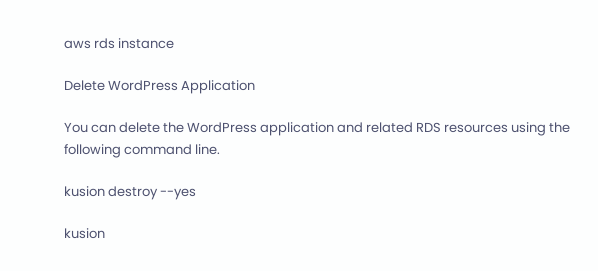aws rds instance

Delete WordPress Application

You can delete the WordPress application and related RDS resources using the following command line.

kusion destroy --yes

kusion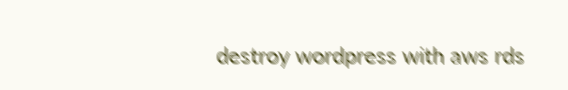destroy wordpress with aws rds